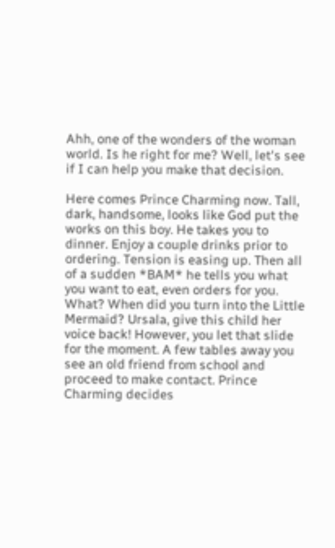Ahh, one of the wonders of the woman world. Is he right for me? Well, let's see if I can help you make that decision.

Here comes Prince Charming now. Tall, dark, handsome, looks like God put the works on this boy. He takes you to dinner. Enjoy a couple drinks prior to ordering. Tension is easing up. Then all of a sudden *BAM* he tells you what you want to eat, even orders for you. What? When did you turn into the Little Mermaid? Ursala, give this child her voice back! However, you let that slide for the moment. A few tables away you see an old friend from school and proceed to make contact. Prince Charming decides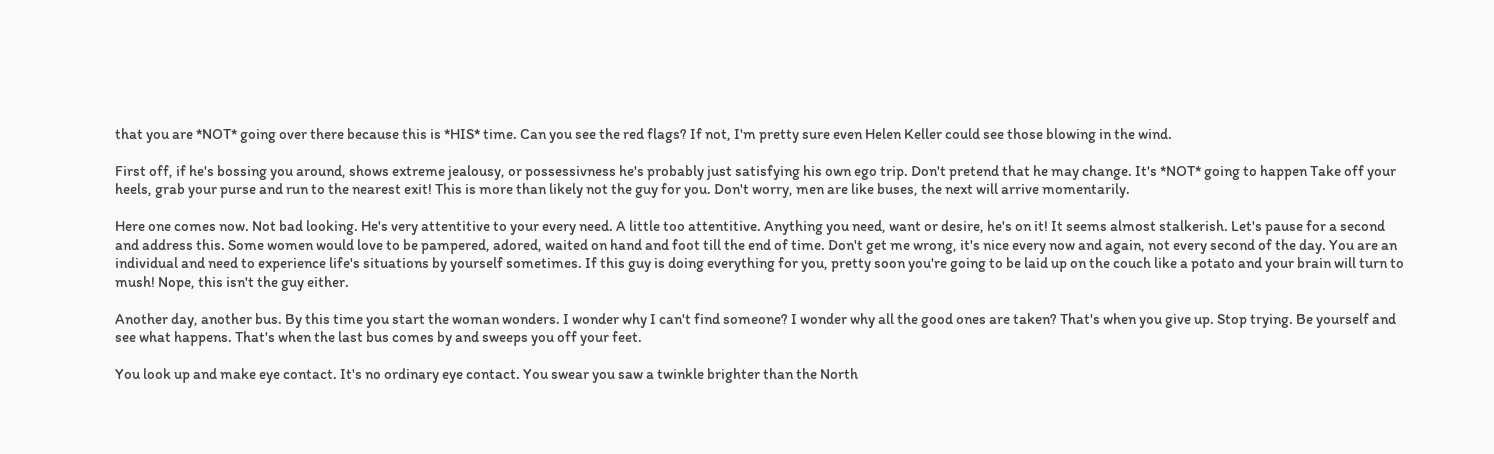that you are *NOT* going over there because this is *HIS* time. Can you see the red flags? If not, I'm pretty sure even Helen Keller could see those blowing in the wind.

First off, if he's bossing you around, shows extreme jealousy, or possessivness he's probably just satisfying his own ego trip. Don't pretend that he may change. It's *NOT* going to happen Take off your heels, grab your purse and run to the nearest exit! This is more than likely not the guy for you. Don't worry, men are like buses, the next will arrive momentarily.

Here one comes now. Not bad looking. He's very attentitive to your every need. A little too attentitive. Anything you need, want or desire, he's on it! It seems almost stalkerish. Let's pause for a second and address this. Some women would love to be pampered, adored, waited on hand and foot till the end of time. Don't get me wrong, it's nice every now and again, not every second of the day. You are an individual and need to experience life's situations by yourself sometimes. If this guy is doing everything for you, pretty soon you're going to be laid up on the couch like a potato and your brain will turn to mush! Nope, this isn't the guy either.

Another day, another bus. By this time you start the woman wonders. I wonder why I can't find someone? I wonder why all the good ones are taken? That's when you give up. Stop trying. Be yourself and see what happens. That's when the last bus comes by and sweeps you off your feet.

You look up and make eye contact. It's no ordinary eye contact. You swear you saw a twinkle brighter than the North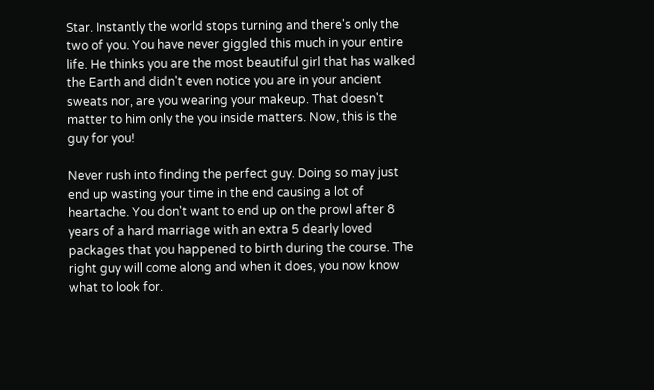Star. Instantly the world stops turning and there's only the two of you. You have never giggled this much in your entire life. He thinks you are the most beautiful girl that has walked the Earth and didn't even notice you are in your ancient sweats nor, are you wearing your makeup. That doesn't matter to him only the you inside matters. Now, this is the guy for you!

Never rush into finding the perfect guy. Doing so may just end up wasting your time in the end causing a lot of heartache. You don't want to end up on the prowl after 8 years of a hard marriage with an extra 5 dearly loved packages that you happened to birth during the course. The right guy will come along and when it does, you now know what to look for.